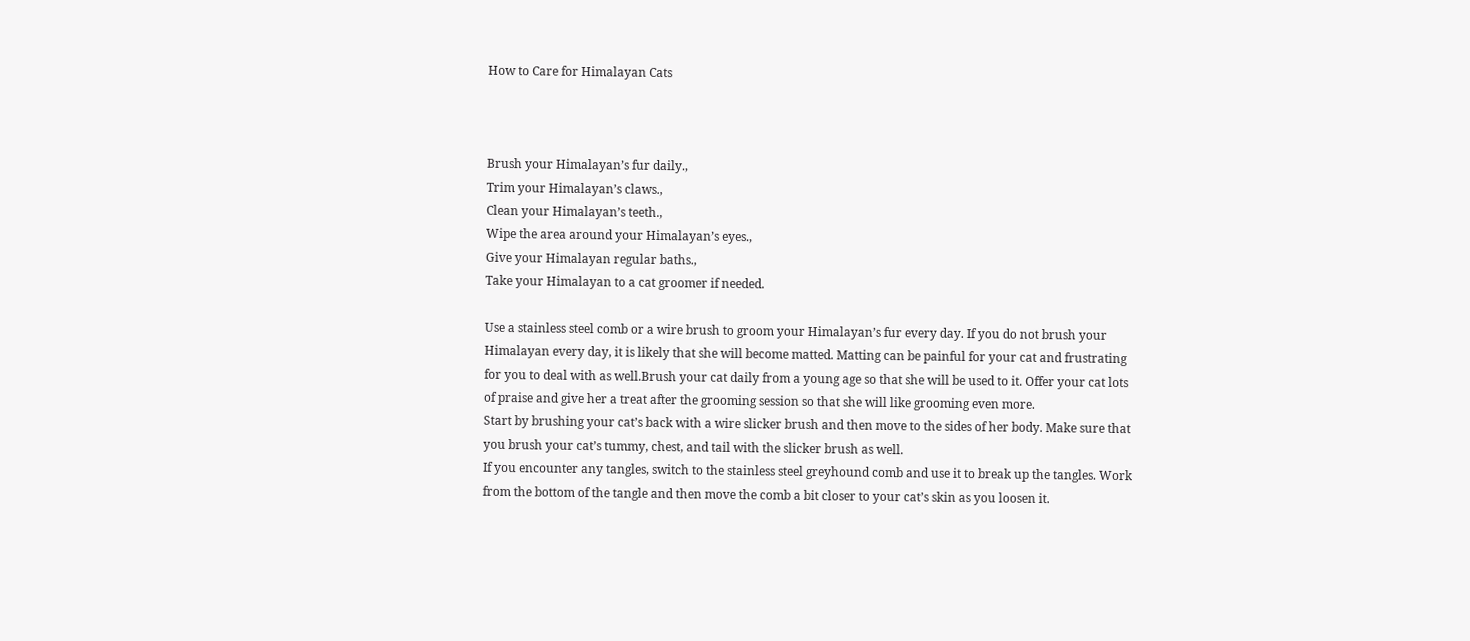How to Care for Himalayan Cats



Brush your Himalayan’s fur daily.,
Trim your Himalayan’s claws.,
Clean your Himalayan’s teeth.,
Wipe the area around your Himalayan’s eyes.,
Give your Himalayan regular baths.,
Take your Himalayan to a cat groomer if needed.

Use a stainless steel comb or a wire brush to groom your Himalayan’s fur every day. If you do not brush your Himalayan every day, it is likely that she will become matted. Matting can be painful for your cat and frustrating for you to deal with as well.Brush your cat daily from a young age so that she will be used to it. Offer your cat lots of praise and give her a treat after the grooming session so that she will like grooming even more.
Start by brushing your cat’s back with a wire slicker brush and then move to the sides of her body. Make sure that you brush your cat’s tummy, chest, and tail with the slicker brush as well.
If you encounter any tangles, switch to the stainless steel greyhound comb and use it to break up the tangles. Work from the bottom of the tangle and then move the comb a bit closer to your cat’s skin as you loosen it.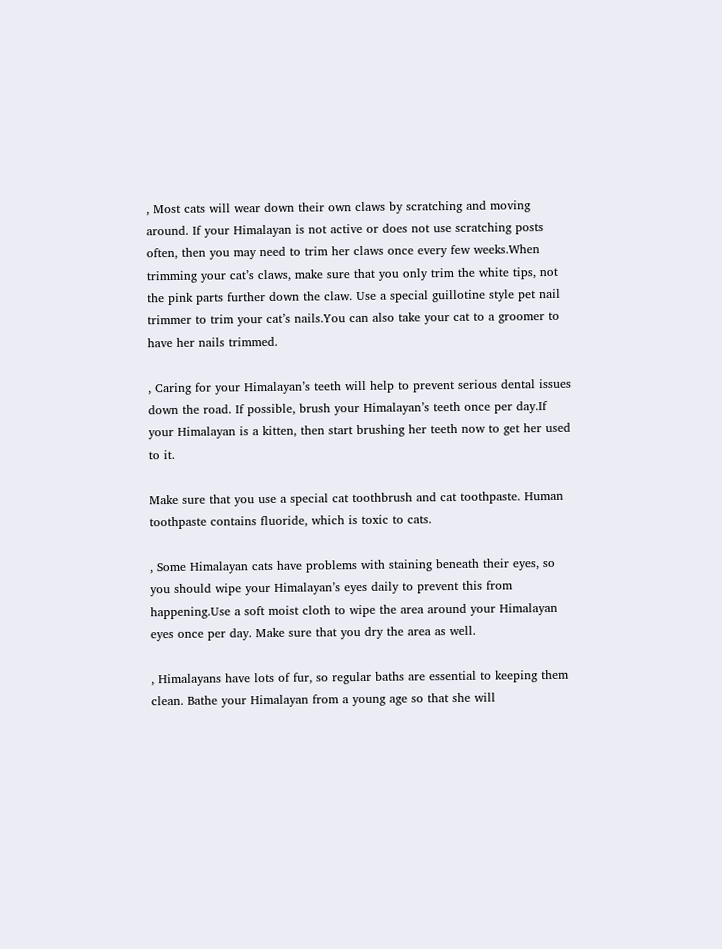, Most cats will wear down their own claws by scratching and moving around. If your Himalayan is not active or does not use scratching posts often, then you may need to trim her claws once every few weeks.When trimming your cat’s claws, make sure that you only trim the white tips, not the pink parts further down the claw. Use a special guillotine style pet nail trimmer to trim your cat’s nails.You can also take your cat to a groomer to have her nails trimmed.

, Caring for your Himalayan’s teeth will help to prevent serious dental issues down the road. If possible, brush your Himalayan’s teeth once per day.If your Himalayan is a kitten, then start brushing her teeth now to get her used to it.

Make sure that you use a special cat toothbrush and cat toothpaste. Human toothpaste contains fluoride, which is toxic to cats.

, Some Himalayan cats have problems with staining beneath their eyes, so you should wipe your Himalayan’s eyes daily to prevent this from happening.Use a soft moist cloth to wipe the area around your Himalayan eyes once per day. Make sure that you dry the area as well.

, Himalayans have lots of fur, so regular baths are essential to keeping them clean. Bathe your Himalayan from a young age so that she will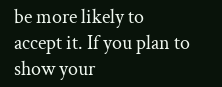be more likely to accept it. If you plan to show your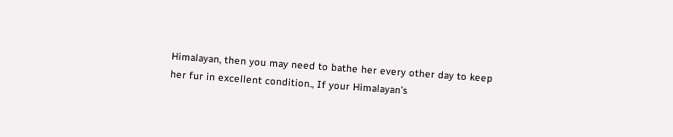Himalayan, then you may need to bathe her every other day to keep her fur in excellent condition., If your Himalayan’s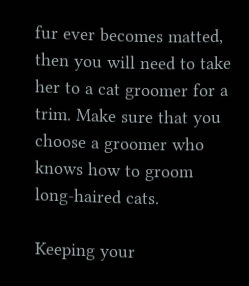fur ever becomes matted, then you will need to take her to a cat groomer for a trim. Make sure that you choose a groomer who knows how to groom long-haired cats.

Keeping your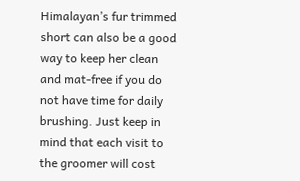Himalayan’s fur trimmed short can also be a good way to keep her clean and mat-free if you do not have time for daily brushing. Just keep in mind that each visit to the groomer will cost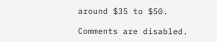around $35 to $50.

Comments are disabled.